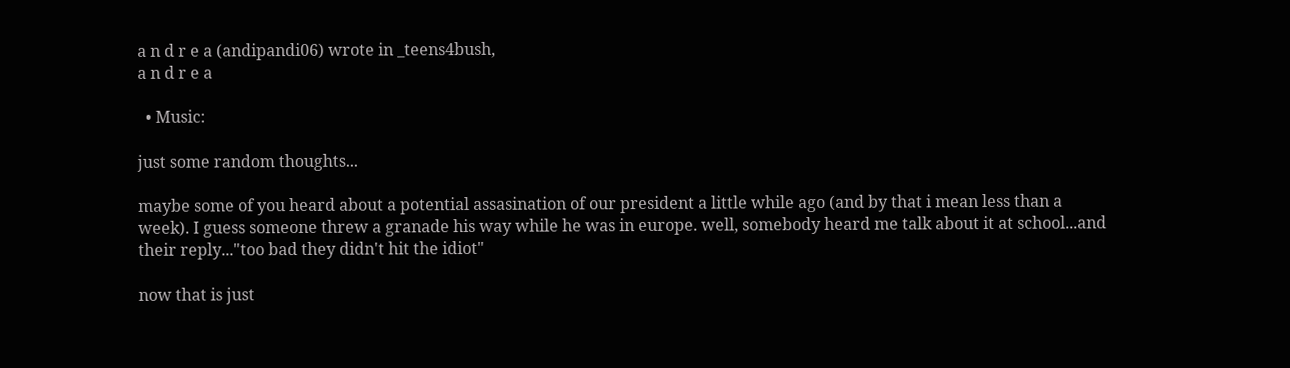a n d r e a (andipandi06) wrote in _teens4bush,
a n d r e a

  • Music:

just some random thoughts...

maybe some of you heard about a potential assasination of our president a little while ago (and by that i mean less than a week). I guess someone threw a granade his way while he was in europe. well, somebody heard me talk about it at school...and their reply..."too bad they didn't hit the idiot"

now that is just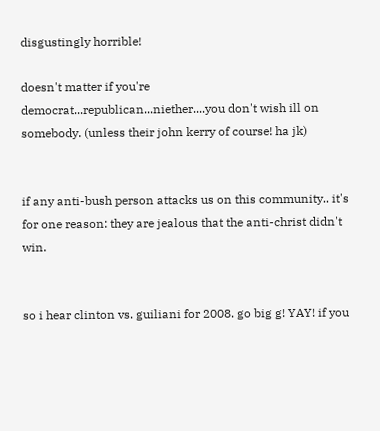disgustingly horrible!

doesn't matter if you're democrat...republican...niether....you don't wish ill on somebody. (unless their john kerry of course! ha jk)


if any anti-bush person attacks us on this community.. it's for one reason: they are jealous that the anti-christ didn't win.


so i hear clinton vs. guiliani for 2008. go big g! YAY! if you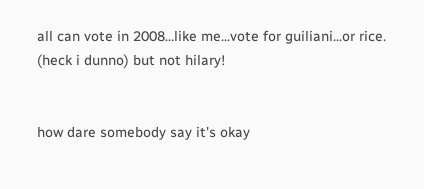all can vote in 2008...like me...vote for guiliani...or rice. (heck i dunno) but not hilary!


how dare somebody say it's okay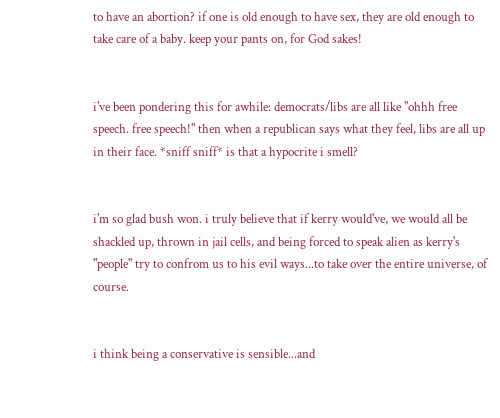to have an abortion? if one is old enough to have sex, they are old enough to take care of a baby. keep your pants on, for God sakes!


i've been pondering this for awhile: democrats/libs are all like "ohhh free speech. free speech!" then when a republican says what they feel, libs are all up in their face. *sniff sniff* is that a hypocrite i smell?


i'm so glad bush won. i truly believe that if kerry would've, we would all be shackled up, thrown in jail cells, and being forced to speak alien as kerry's "people" try to confrom us to his evil ways...to take over the entire universe, of course.


i think being a conservative is sensible...and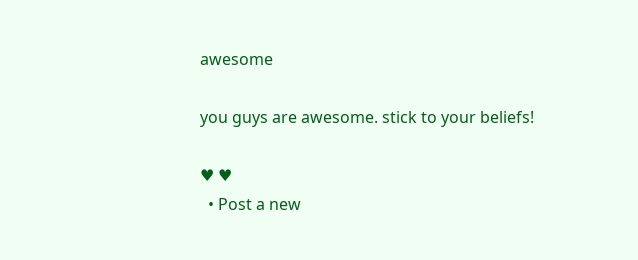awesome

you guys are awesome. stick to your beliefs!

♥ ♥
  • Post a new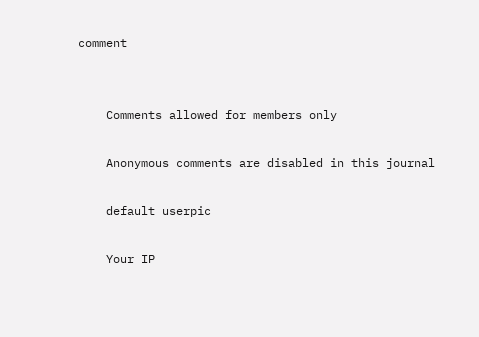comment


    Comments allowed for members only

    Anonymous comments are disabled in this journal

    default userpic

    Your IP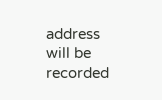address will be recorded